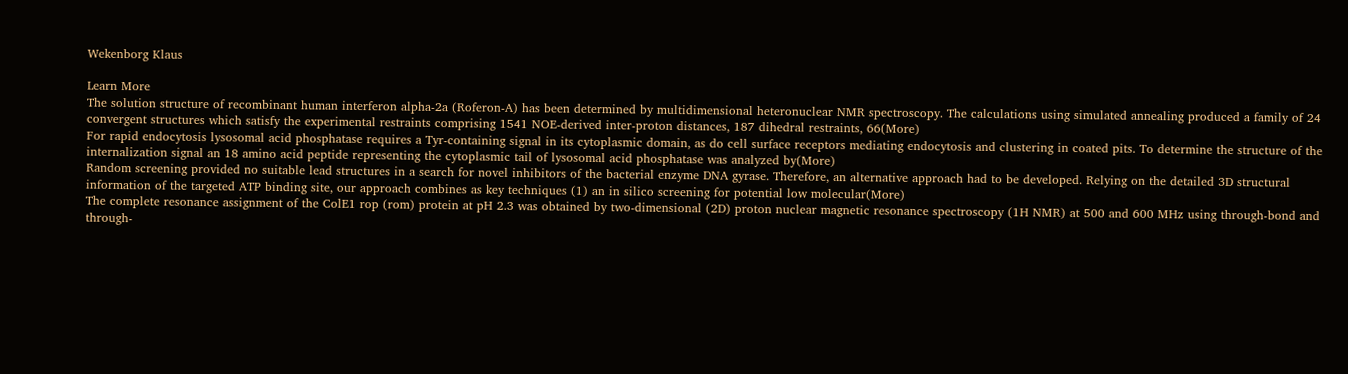Wekenborg Klaus

Learn More
The solution structure of recombinant human interferon alpha-2a (Roferon-A) has been determined by multidimensional heteronuclear NMR spectroscopy. The calculations using simulated annealing produced a family of 24 convergent structures which satisfy the experimental restraints comprising 1541 NOE-derived inter-proton distances, 187 dihedral restraints, 66(More)
For rapid endocytosis lysosomal acid phosphatase requires a Tyr-containing signal in its cytoplasmic domain, as do cell surface receptors mediating endocytosis and clustering in coated pits. To determine the structure of the internalization signal an 18 amino acid peptide representing the cytoplasmic tail of lysosomal acid phosphatase was analyzed by(More)
Random screening provided no suitable lead structures in a search for novel inhibitors of the bacterial enzyme DNA gyrase. Therefore, an alternative approach had to be developed. Relying on the detailed 3D structural information of the targeted ATP binding site, our approach combines as key techniques (1) an in silico screening for potential low molecular(More)
The complete resonance assignment of the ColE1 rop (rom) protein at pH 2.3 was obtained by two-dimensional (2D) proton nuclear magnetic resonance spectroscopy (1H NMR) at 500 and 600 MHz using through-bond and through-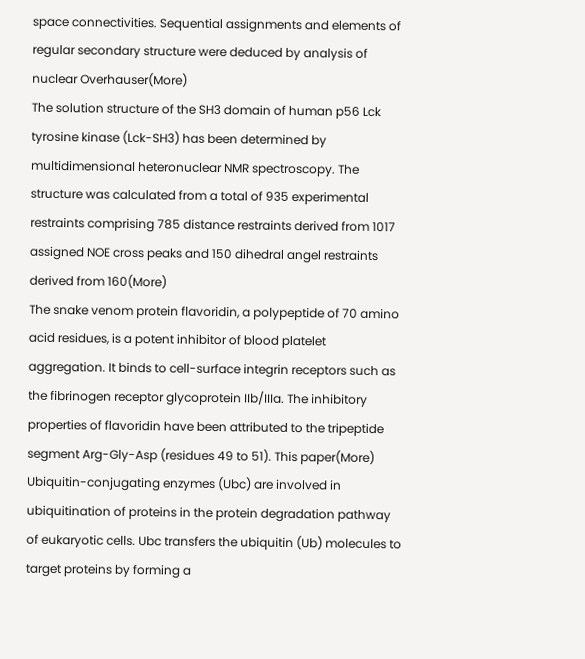space connectivities. Sequential assignments and elements of regular secondary structure were deduced by analysis of nuclear Overhauser(More)
The solution structure of the SH3 domain of human p56 Lck tyrosine kinase (Lck-SH3) has been determined by multidimensional heteronuclear NMR spectroscopy. The structure was calculated from a total of 935 experimental restraints comprising 785 distance restraints derived from 1017 assigned NOE cross peaks and 150 dihedral angel restraints derived from 160(More)
The snake venom protein flavoridin, a polypeptide of 70 amino acid residues, is a potent inhibitor of blood platelet aggregation. It binds to cell-surface integrin receptors such as the fibrinogen receptor glycoprotein IIb/IIIa. The inhibitory properties of flavoridin have been attributed to the tripeptide segment Arg-Gly-Asp (residues 49 to 51). This paper(More)
Ubiquitin-conjugating enzymes (Ubc) are involved in ubiquitination of proteins in the protein degradation pathway of eukaryotic cells. Ubc transfers the ubiquitin (Ub) molecules to target proteins by forming a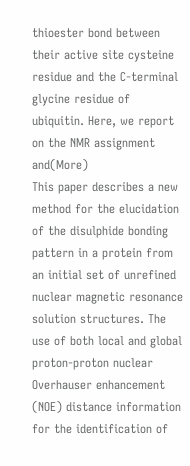thioester bond between their active site cysteine residue and the C-terminal glycine residue of ubiquitin. Here, we report on the NMR assignment and(More)
This paper describes a new method for the elucidation of the disulphide bonding pattern in a protein from an initial set of unrefined nuclear magnetic resonance solution structures. The use of both local and global proton-proton nuclear Overhauser enhancement (NOE) distance information for the identification of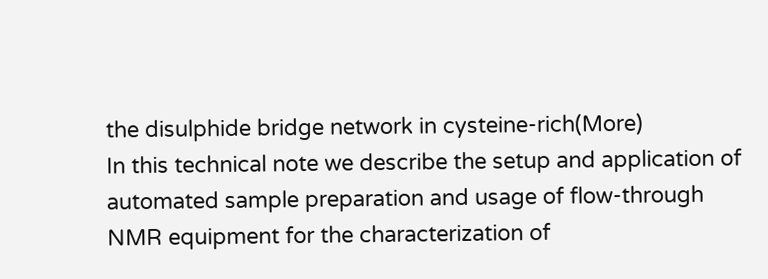the disulphide bridge network in cysteine-rich(More)
In this technical note we describe the setup and application of automated sample preparation and usage of flow-through NMR equipment for the characterization of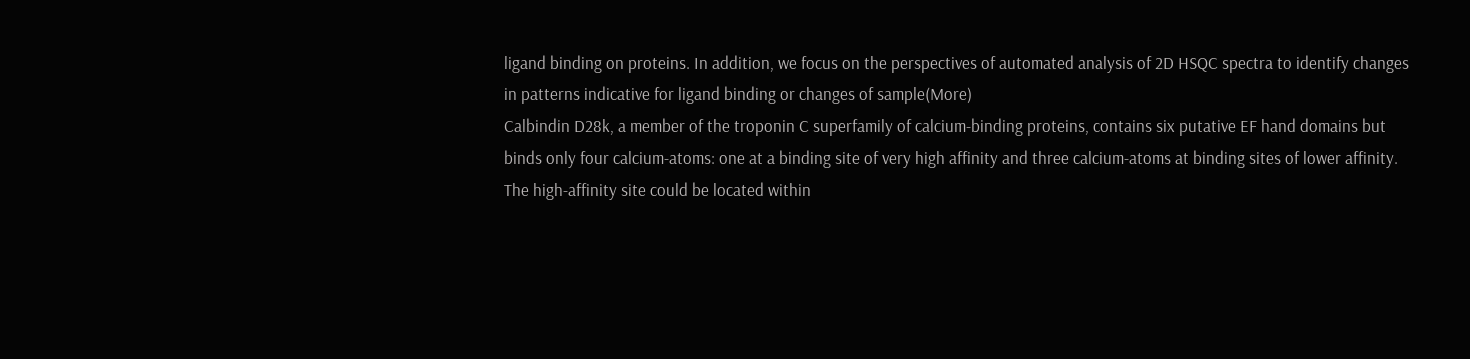ligand binding on proteins. In addition, we focus on the perspectives of automated analysis of 2D HSQC spectra to identify changes in patterns indicative for ligand binding or changes of sample(More)
Calbindin D28k, a member of the troponin C superfamily of calcium-binding proteins, contains six putative EF hand domains but binds only four calcium-atoms: one at a binding site of very high affinity and three calcium-atoms at binding sites of lower affinity. The high-affinity site could be located within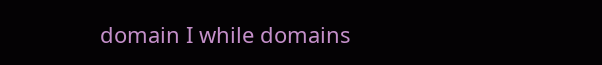domain I while domains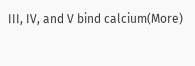III, IV, and V bind calcium(More)